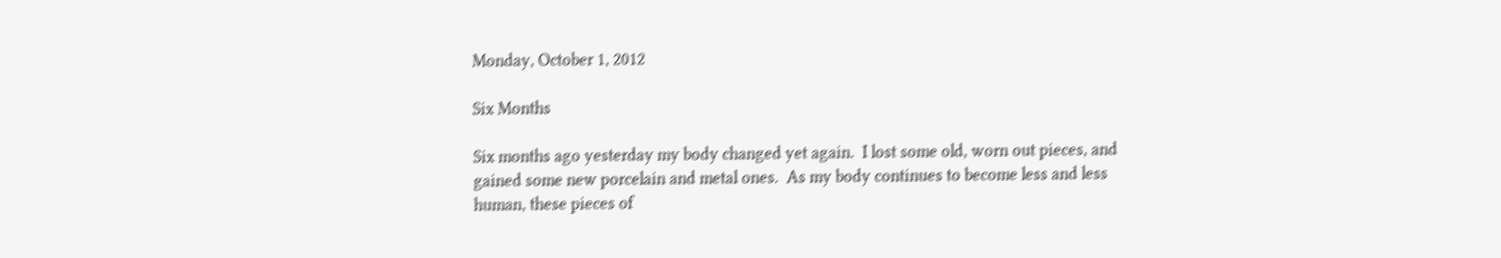Monday, October 1, 2012

Six Months

Six months ago yesterday my body changed yet again.  I lost some old, worn out pieces, and gained some new porcelain and metal ones.  As my body continues to become less and less human, these pieces of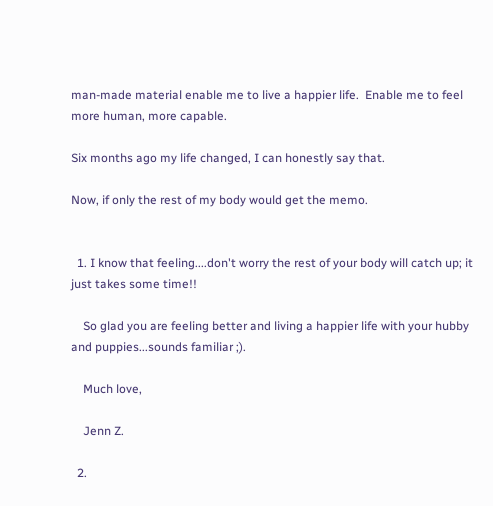man-made material enable me to live a happier life.  Enable me to feel more human, more capable.

Six months ago my life changed, I can honestly say that.

Now, if only the rest of my body would get the memo.


  1. I know that feeling....don't worry the rest of your body will catch up; it just takes some time!!

    So glad you are feeling better and living a happier life with your hubby and puppies...sounds familiar ;).

    Much love,

    Jenn Z.

  2.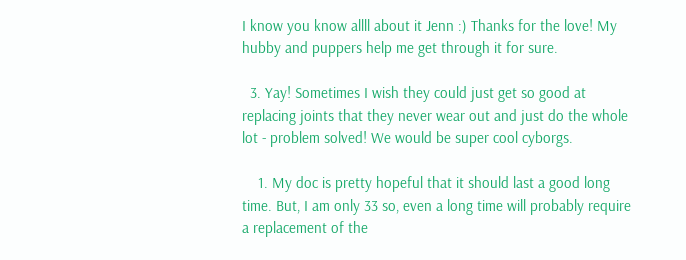I know you know allll about it Jenn :) Thanks for the love! My hubby and puppers help me get through it for sure.

  3. Yay! Sometimes I wish they could just get so good at replacing joints that they never wear out and just do the whole lot - problem solved! We would be super cool cyborgs.

    1. My doc is pretty hopeful that it should last a good long time. But, I am only 33 so, even a long time will probably require a replacement of the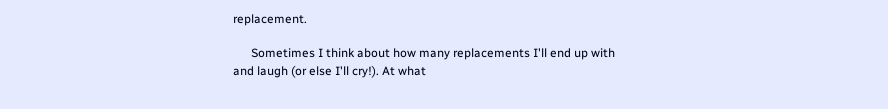replacement.

      Sometimes I think about how many replacements I'll end up with and laugh (or else I'll cry!). At what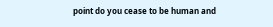point do you cease to be human and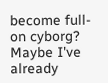become full-on cyborg? Maybe I've already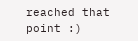reached that point :)